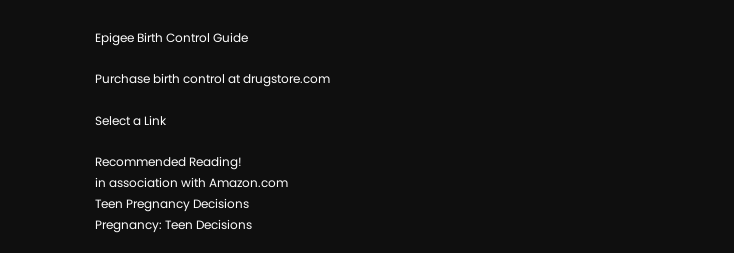Epigee Birth Control Guide

Purchase birth control at drugstore.com

Select a Link

Recommended Reading!
in association with Amazon.com
Teen Pregnancy Decisions
Pregnancy: Teen Decisions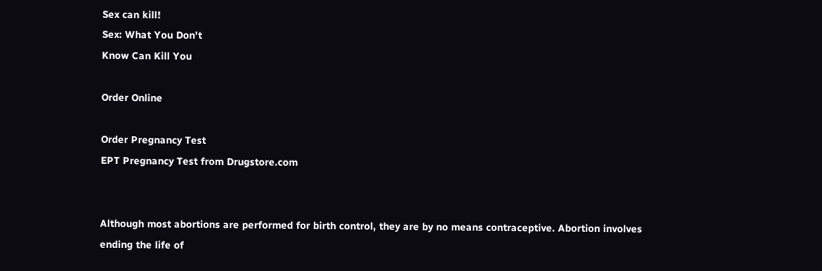Sex can kill!
Sex: What You Don't
Know Can Kill You

Order Online

Order Pregnancy Test
EPT Pregnancy Test from Drugstore.com


Although most abortions are performed for birth control, they are by no means contraceptive. Abortion involves ending the life of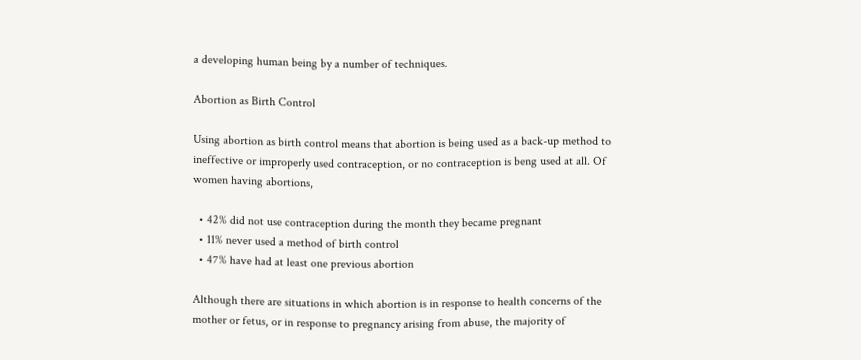a developing human being by a number of techniques.

Abortion as Birth Control

Using abortion as birth control means that abortion is being used as a back-up method to ineffective or improperly used contraception, or no contraception is beng used at all. Of women having abortions,

  • 42% did not use contraception during the month they became pregnant
  • 11% never used a method of birth control
  • 47% have had at least one previous abortion

Although there are situations in which abortion is in response to health concerns of the mother or fetus, or in response to pregnancy arising from abuse, the majority of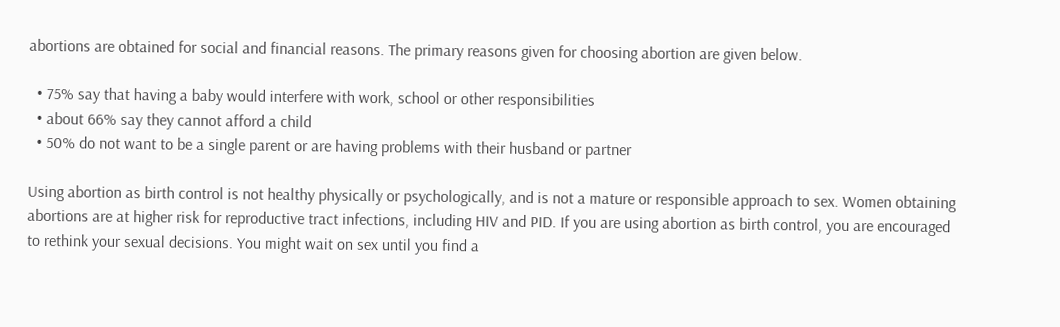abortions are obtained for social and financial reasons. The primary reasons given for choosing abortion are given below.

  • 75% say that having a baby would interfere with work, school or other responsibilities
  • about 66% say they cannot afford a child
  • 50% do not want to be a single parent or are having problems with their husband or partner

Using abortion as birth control is not healthy physically or psychologically, and is not a mature or responsible approach to sex. Women obtaining abortions are at higher risk for reproductive tract infections, including HIV and PID. If you are using abortion as birth control, you are encouraged to rethink your sexual decisions. You might wait on sex until you find a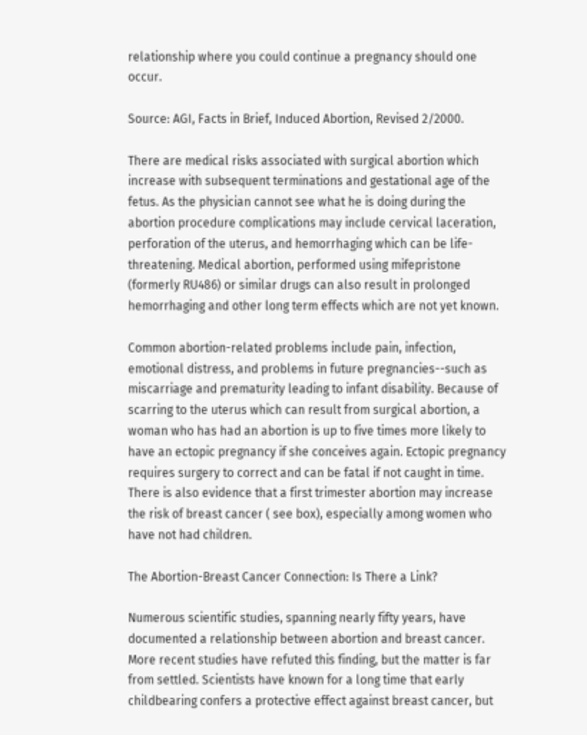relationship where you could continue a pregnancy should one occur.

Source: AGI, Facts in Brief, Induced Abortion, Revised 2/2000.

There are medical risks associated with surgical abortion which increase with subsequent terminations and gestational age of the fetus. As the physician cannot see what he is doing during the abortion procedure complications may include cervical laceration, perforation of the uterus, and hemorrhaging which can be life-threatening. Medical abortion, performed using mifepristone (formerly RU486) or similar drugs can also result in prolonged hemorrhaging and other long term effects which are not yet known.

Common abortion-related problems include pain, infection, emotional distress, and problems in future pregnancies--such as miscarriage and prematurity leading to infant disability. Because of scarring to the uterus which can result from surgical abortion, a woman who has had an abortion is up to five times more likely to have an ectopic pregnancy if she conceives again. Ectopic pregnancy requires surgery to correct and can be fatal if not caught in time. There is also evidence that a first trimester abortion may increase the risk of breast cancer ( see box), especially among women who have not had children.

The Abortion-Breast Cancer Connection: Is There a Link?

Numerous scientific studies, spanning nearly fifty years, have documented a relationship between abortion and breast cancer. More recent studies have refuted this finding, but the matter is far from settled. Scientists have known for a long time that early childbearing confers a protective effect against breast cancer, but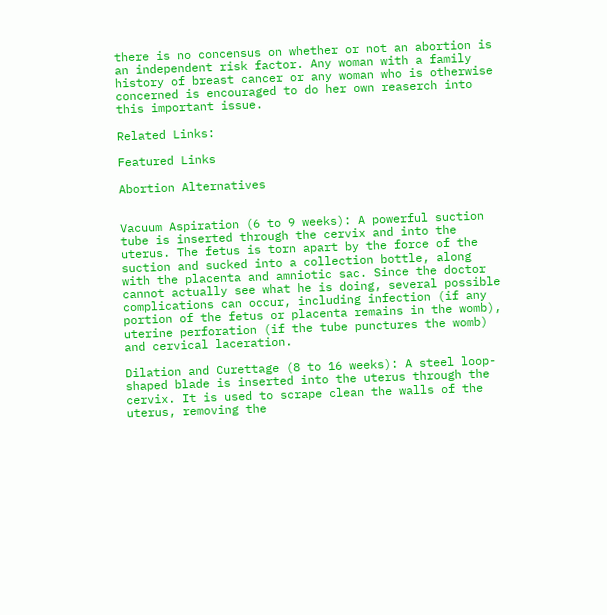there is no concensus on whether or not an abortion is an independent risk factor. Any woman with a family history of breast cancer or any woman who is otherwise concerned is encouraged to do her own reaserch into this important issue.

Related Links:

Featured Links

Abortion Alternatives


Vacuum Aspiration (6 to 9 weeks): A powerful suction tube is inserted through the cervix and into the uterus. The fetus is torn apart by the force of the suction and sucked into a collection bottle, along with the placenta and amniotic sac. Since the doctor cannot actually see what he is doing, several possible complications can occur, including infection (if any portion of the fetus or placenta remains in the womb), uterine perforation (if the tube punctures the womb) and cervical laceration.

Dilation and Curettage (8 to 16 weeks): A steel loop-shaped blade is inserted into the uterus through the cervix. It is used to scrape clean the walls of the uterus, removing the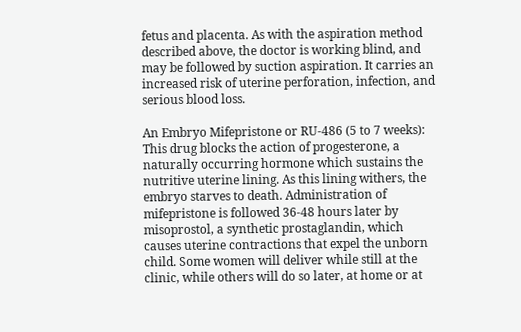fetus and placenta. As with the aspiration method described above, the doctor is working blind, and may be followed by suction aspiration. It carries an increased risk of uterine perforation, infection, and serious blood loss.

An Embryo Mifepristone or RU-486 (5 to 7 weeks): This drug blocks the action of progesterone, a naturally occurring hormone which sustains the nutritive uterine lining. As this lining withers, the embryo starves to death. Administration of mifepristone is followed 36-48 hours later by misoprostol, a synthetic prostaglandin, which causes uterine contractions that expel the unborn child. Some women will deliver while still at the clinic, while others will do so later, at home or at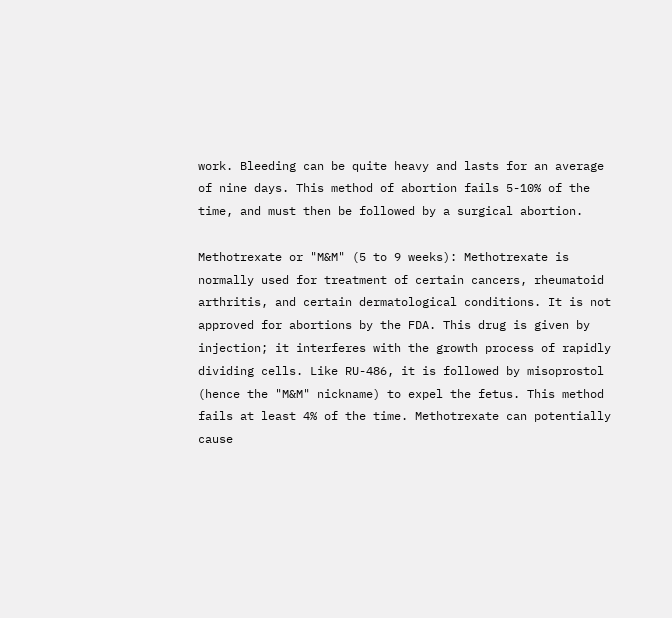work. Bleeding can be quite heavy and lasts for an average of nine days. This method of abortion fails 5-10% of the time, and must then be followed by a surgical abortion.

Methotrexate or "M&M" (5 to 9 weeks): Methotrexate is normally used for treatment of certain cancers, rheumatoid arthritis, and certain dermatological conditions. It is not approved for abortions by the FDA. This drug is given by injection; it interferes with the growth process of rapidly dividing cells. Like RU-486, it is followed by misoprostol (hence the "M&M" nickname) to expel the fetus. This method fails at least 4% of the time. Methotrexate can potentially cause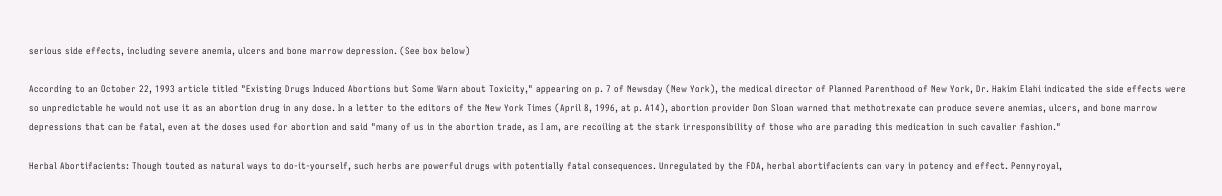serious side effects, including severe anemia, ulcers and bone marrow depression. (See box below)

According to an October 22, 1993 article titled "Existing Drugs Induced Abortions but Some Warn about Toxicity," appearing on p. 7 of Newsday (New York), the medical director of Planned Parenthood of New York, Dr. Hakim Elahi indicated the side effects were so unpredictable he would not use it as an abortion drug in any dose. In a letter to the editors of the New York Times (April 8, 1996, at p. A14), abortion provider Don Sloan warned that methotrexate can produce severe anemias, ulcers, and bone marrow depressions that can be fatal, even at the doses used for abortion and said "many of us in the abortion trade, as I am, are recoiling at the stark irresponsibility of those who are parading this medication in such cavalier fashion."

Herbal Abortifacients: Though touted as natural ways to do-it-yourself, such herbs are powerful drugs with potentially fatal consequences. Unregulated by the FDA, herbal abortifacients can vary in potency and effect. Pennyroyal,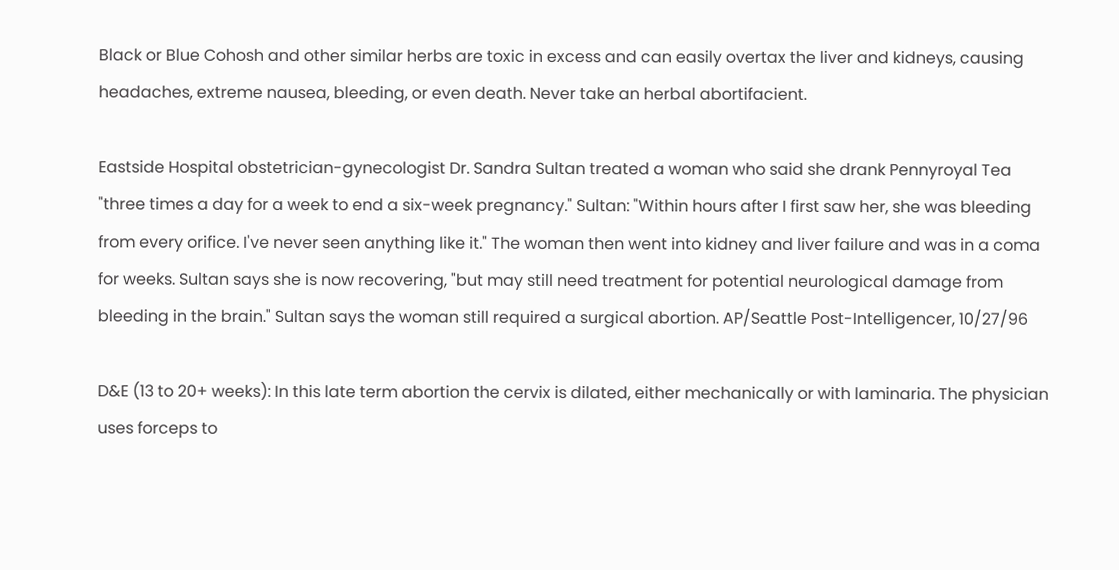Black or Blue Cohosh and other similar herbs are toxic in excess and can easily overtax the liver and kidneys, causing headaches, extreme nausea, bleeding, or even death. Never take an herbal abortifacient.

Eastside Hospital obstetrician-gynecologist Dr. Sandra Sultan treated a woman who said she drank Pennyroyal Tea "three times a day for a week to end a six-week pregnancy." Sultan: "Within hours after I first saw her, she was bleeding from every orifice. I've never seen anything like it." The woman then went into kidney and liver failure and was in a coma for weeks. Sultan says she is now recovering, "but may still need treatment for potential neurological damage from bleeding in the brain." Sultan says the woman still required a surgical abortion. AP/Seattle Post-Intelligencer, 10/27/96

D&E (13 to 20+ weeks): In this late term abortion the cervix is dilated, either mechanically or with laminaria. The physician uses forceps to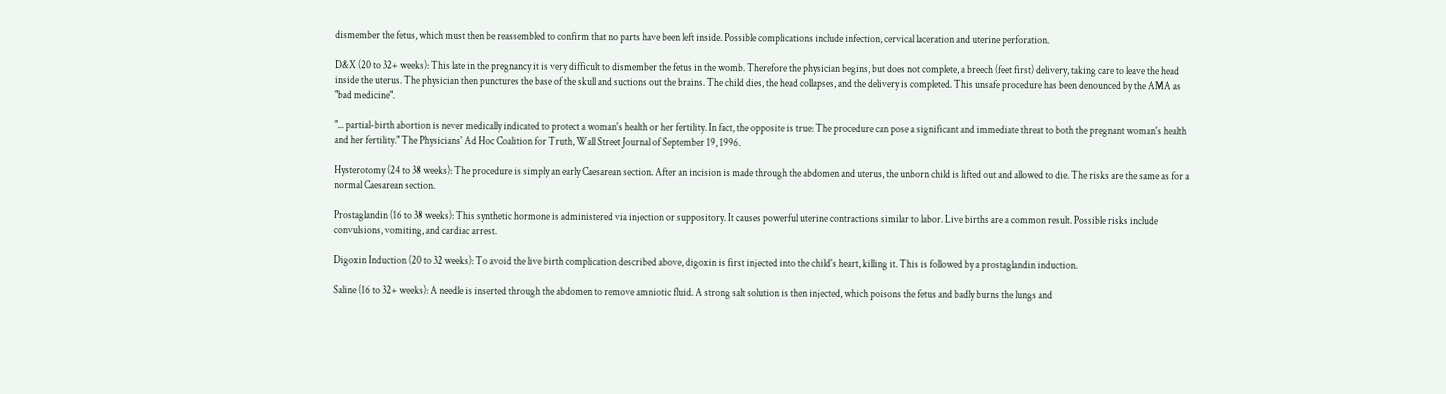dismember the fetus, which must then be reassembled to confirm that no parts have been left inside. Possible complications include infection, cervical laceration and uterine perforation.

D&X (20 to 32+ weeks): This late in the pregnancy it is very difficult to dismember the fetus in the womb. Therefore the physician begins, but does not complete, a breech (feet first) delivery, taking care to leave the head inside the uterus. The physician then punctures the base of the skull and suctions out the brains. The child dies, the head collapses, and the delivery is completed. This unsafe procedure has been denounced by the AMA as "bad medicine".

"... partial-birth abortion is never medically indicated to protect a woman's health or her fertility. In fact, the opposite is true: The procedure can pose a significant and immediate threat to both the pregnant woman's health and her fertility." The Physicians' Ad Hoc Coalition for Truth, Wall Street Journal of September 19, 1996.

Hysterotomy (24 to 38 weeks): The procedure is simply an early Caesarean section. After an incision is made through the abdomen and uterus, the unborn child is lifted out and allowed to die. The risks are the same as for a normal Caesarean section.

Prostaglandin (16 to 38 weeks): This synthetic hormone is administered via injection or suppository. It causes powerful uterine contractions similar to labor. Live births are a common result. Possible risks include convulsions, vomiting, and cardiac arrest.

Digoxin Induction (20 to 32 weeks): To avoid the live birth complication described above, digoxin is first injected into the child's heart, killing it. This is followed by a prostaglandin induction.

Saline (16 to 32+ weeks): A needle is inserted through the abdomen to remove amniotic fluid. A strong salt solution is then injected, which poisons the fetus and badly burns the lungs and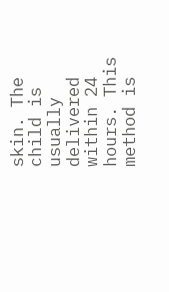skin. The child is usually delivered within 24 hours. This method is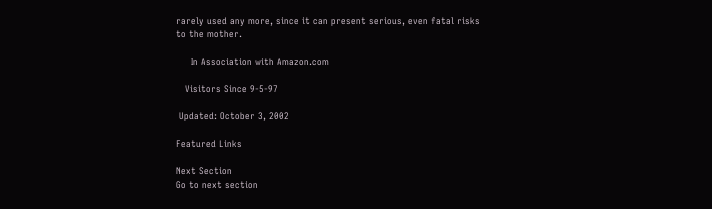rarely used any more, since it can present serious, even fatal risks to the mother.

     In Association with Amazon.com

   Visitors Since 9-5-97

 Updated: October 3, 2002

Featured Links

Next Section
Go to next section